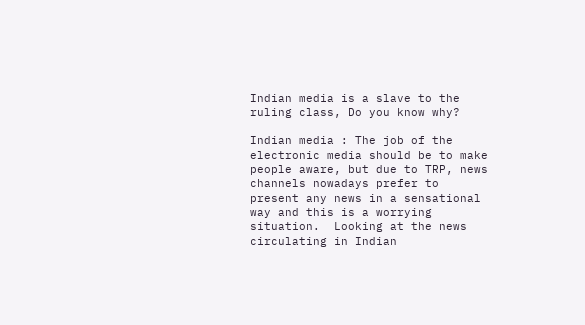Indian media is a slave to the ruling class, Do you know why?

Indian media : The job of the electronic media should be to make people aware, but due to TRP, news channels nowadays prefer to present any news in a sensational way and this is a worrying situation.  Looking at the news circulating in Indian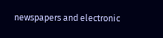newspapers and electronic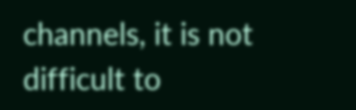channels, it is not difficult to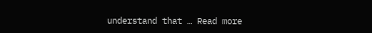understand that … Read more